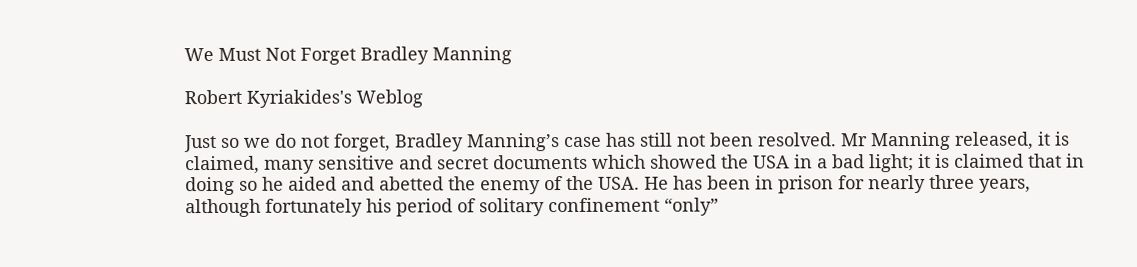We Must Not Forget Bradley Manning

Robert Kyriakides's Weblog

Just so we do not forget, Bradley Manning’s case has still not been resolved. Mr Manning released, it is claimed, many sensitive and secret documents which showed the USA in a bad light; it is claimed that in doing so he aided and abetted the enemy of the USA. He has been in prison for nearly three years, although fortunately his period of solitary confinement “only”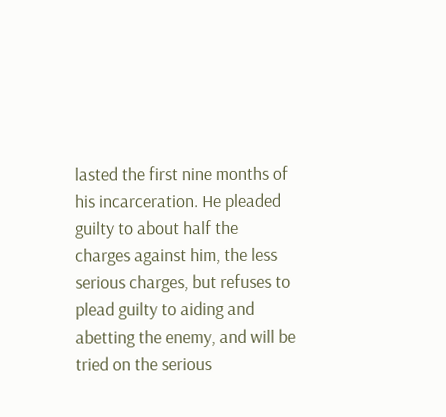lasted the first nine months of his incarceration. He pleaded guilty to about half the charges against him, the less serious charges, but refuses to plead guilty to aiding and abetting the enemy, and will be tried on the serious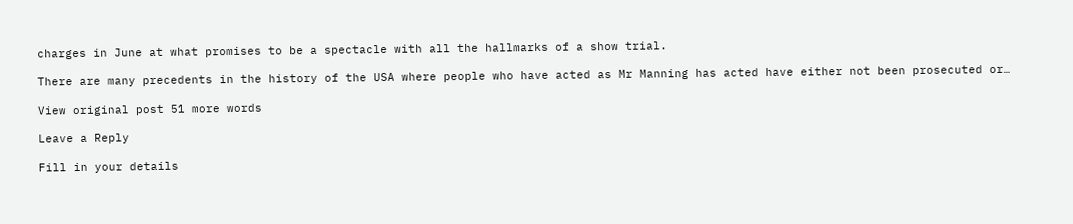charges in June at what promises to be a spectacle with all the hallmarks of a show trial.

There are many precedents in the history of the USA where people who have acted as Mr Manning has acted have either not been prosecuted or…

View original post 51 more words

Leave a Reply

Fill in your details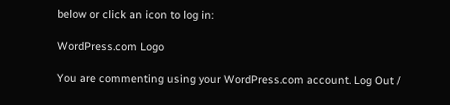below or click an icon to log in:

WordPress.com Logo

You are commenting using your WordPress.com account. Log Out /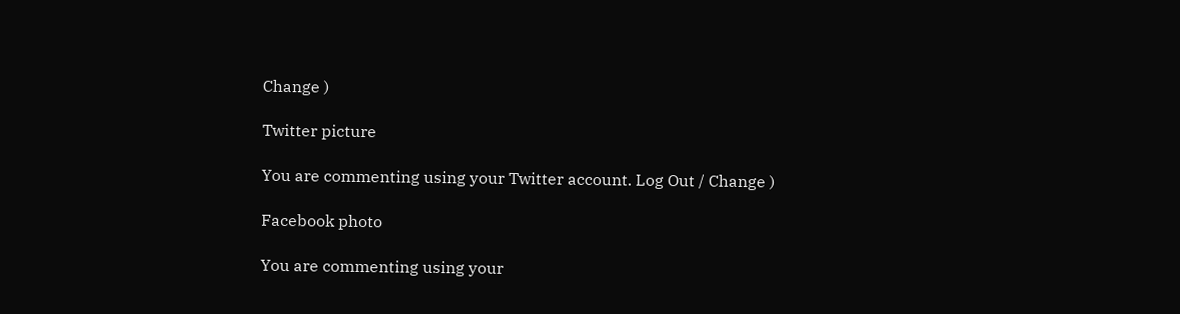Change )

Twitter picture

You are commenting using your Twitter account. Log Out / Change )

Facebook photo

You are commenting using your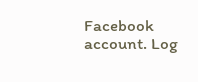Facebook account. Log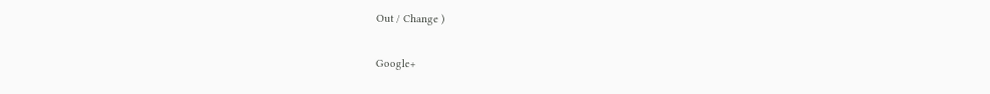Out / Change )

Google+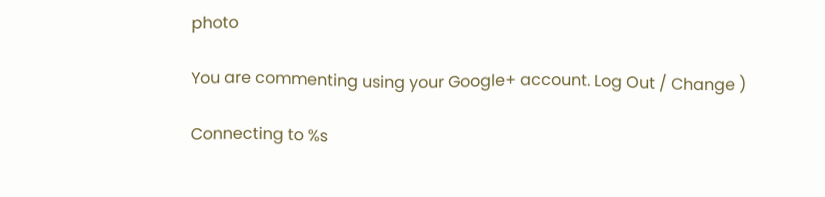photo

You are commenting using your Google+ account. Log Out / Change )

Connecting to %s